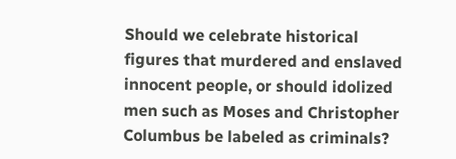Should we celebrate historical figures that murdered and enslaved innocent people, or should idolized men such as Moses and Christopher Columbus be labeled as criminals?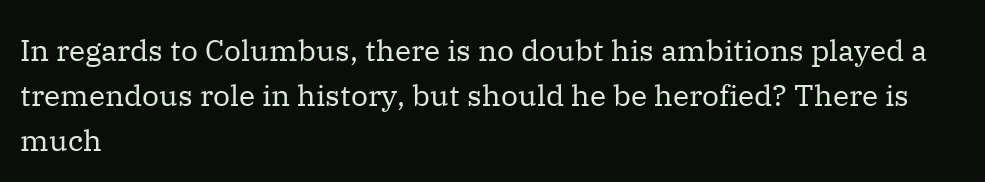In regards to Columbus, there is no doubt his ambitions played a tremendous role in history, but should he be herofied? There is much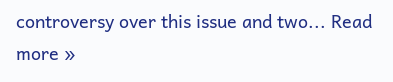controversy over this issue and two... Read more »